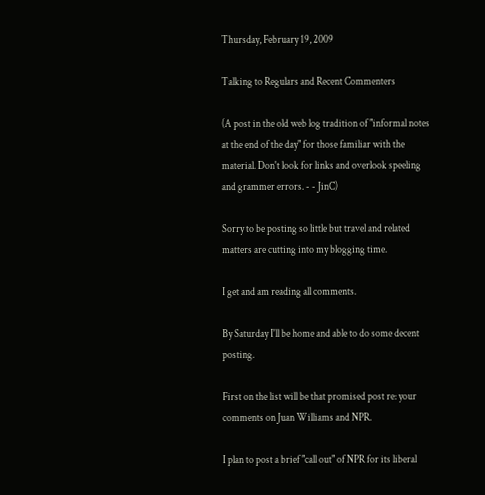Thursday, February 19, 2009

Talking to Regulars and Recent Commenters

(A post in the old web log tradition of "informal notes at the end of the day" for those familiar with the material. Don't look for links and overlook speeling and grammer errors. - - JinC)

Sorry to be posting so little but travel and related matters are cutting into my blogging time.

I get and am reading all comments.

By Saturday I'll be home and able to do some decent posting.

First on the list will be that promised post re: your comments on Juan Williams and NPR.

I plan to post a brief "call out" of NPR for its liberal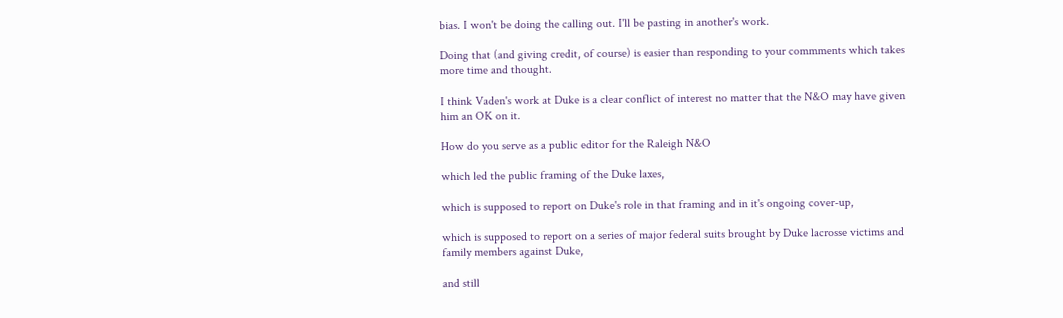bias. I won't be doing the calling out. I'll be pasting in another's work.

Doing that (and giving credit, of course) is easier than responding to your commments which takes more time and thought.

I think Vaden's work at Duke is a clear conflict of interest no matter that the N&O may have given him an OK on it.

How do you serve as a public editor for the Raleigh N&O

which led the public framing of the Duke laxes,

which is supposed to report on Duke's role in that framing and in it's ongoing cover-up,

which is supposed to report on a series of major federal suits brought by Duke lacrosse victims and family members against Duke,

and still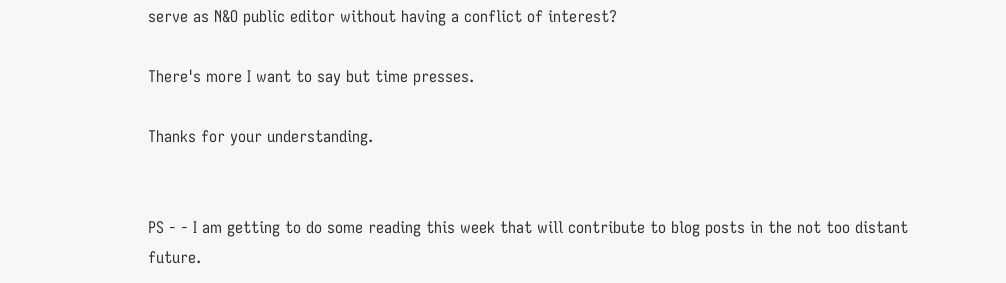serve as N&O public editor without having a conflict of interest?

There's more I want to say but time presses.

Thanks for your understanding.


PS - - I am getting to do some reading this week that will contribute to blog posts in the not too distant future.